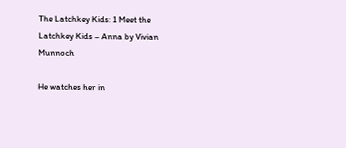The Latchkey Kids: 1 Meet the Latchkey Kids – Anna by Vivian Munnoch

He watches her in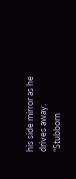his side mirror as he drives away.  “Stubborn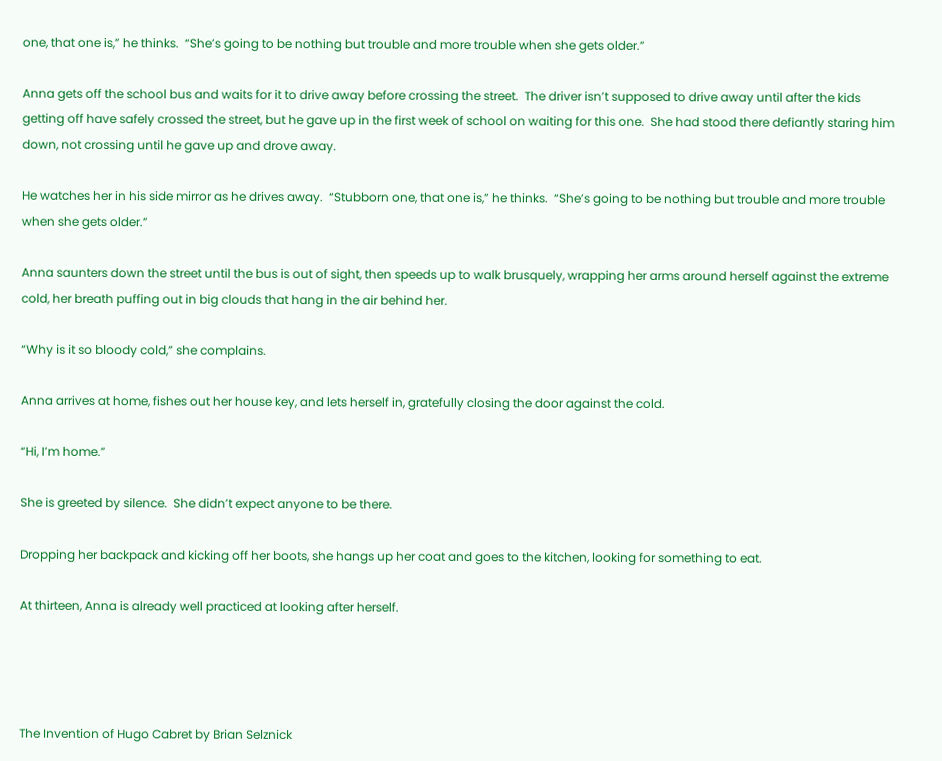one, that one is,” he thinks.  “She’s going to be nothing but trouble and more trouble when she gets older.”

Anna gets off the school bus and waits for it to drive away before crossing the street.  The driver isn’t supposed to drive away until after the kids getting off have safely crossed the street, but he gave up in the first week of school on waiting for this one.  She had stood there defiantly staring him down, not crossing until he gave up and drove away.

He watches her in his side mirror as he drives away.  “Stubborn one, that one is,” he thinks.  “She’s going to be nothing but trouble and more trouble when she gets older.”

Anna saunters down the street until the bus is out of sight, then speeds up to walk brusquely, wrapping her arms around herself against the extreme cold, her breath puffing out in big clouds that hang in the air behind her.

“Why is it so bloody cold,” she complains.

Anna arrives at home, fishes out her house key, and lets herself in, gratefully closing the door against the cold.

“Hi, I’m home.”

She is greeted by silence.  She didn’t expect anyone to be there.

Dropping her backpack and kicking off her boots, she hangs up her coat and goes to the kitchen, looking for something to eat.

At thirteen, Anna is already well practiced at looking after herself.




The Invention of Hugo Cabret by Brian Selznick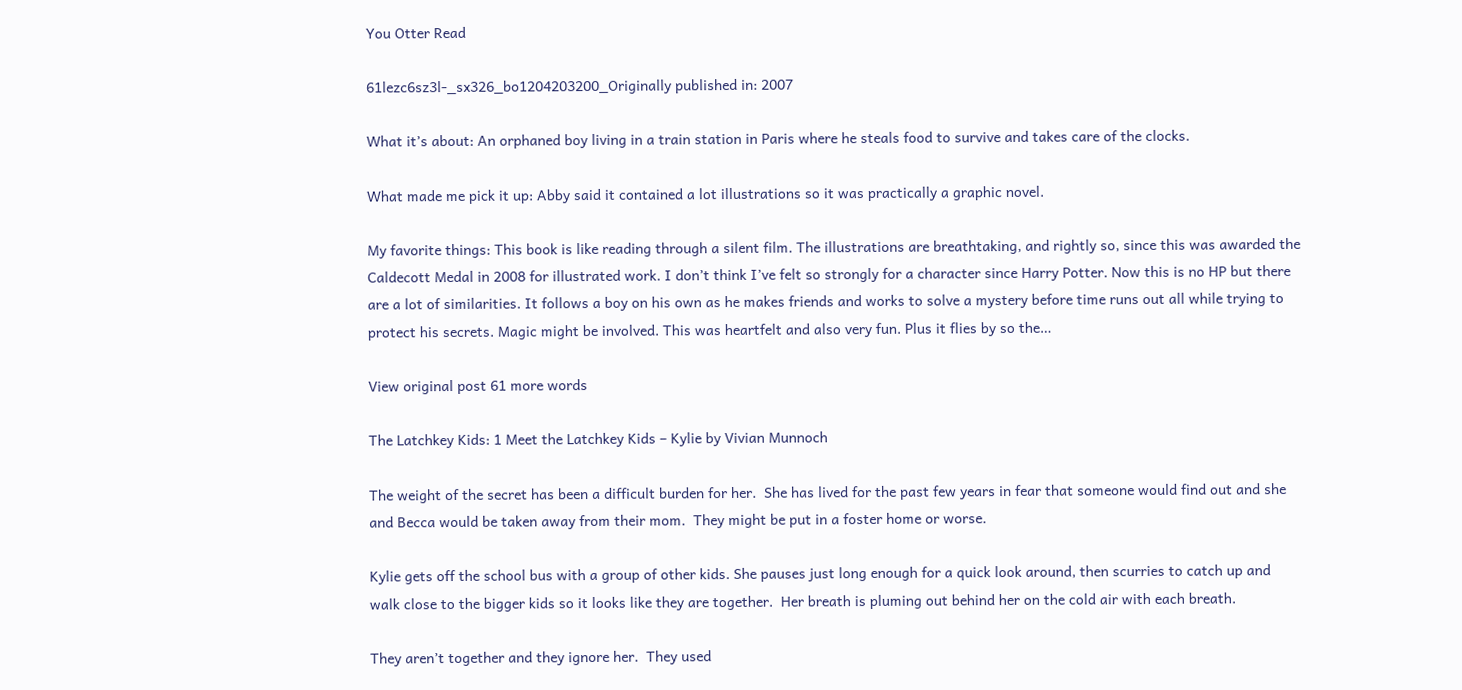You Otter Read

61lezc6sz3l-_sx326_bo1204203200_Originally published in: 2007

What it’s about: An orphaned boy living in a train station in Paris where he steals food to survive and takes care of the clocks.

What made me pick it up: Abby said it contained a lot illustrations so it was practically a graphic novel.

My favorite things: This book is like reading through a silent film. The illustrations are breathtaking, and rightly so, since this was awarded the Caldecott Medal in 2008 for illustrated work. I don’t think I’ve felt so strongly for a character since Harry Potter. Now this is no HP but there are a lot of similarities. It follows a boy on his own as he makes friends and works to solve a mystery before time runs out all while trying to protect his secrets. Magic might be involved. This was heartfelt and also very fun. Plus it flies by so the…

View original post 61 more words

The Latchkey Kids: 1 Meet the Latchkey Kids – Kylie by Vivian Munnoch

The weight of the secret has been a difficult burden for her.  She has lived for the past few years in fear that someone would find out and she and Becca would be taken away from their mom.  They might be put in a foster home or worse.

Kylie gets off the school bus with a group of other kids. She pauses just long enough for a quick look around, then scurries to catch up and walk close to the bigger kids so it looks like they are together.  Her breath is pluming out behind her on the cold air with each breath.

They aren’t together and they ignore her.  They used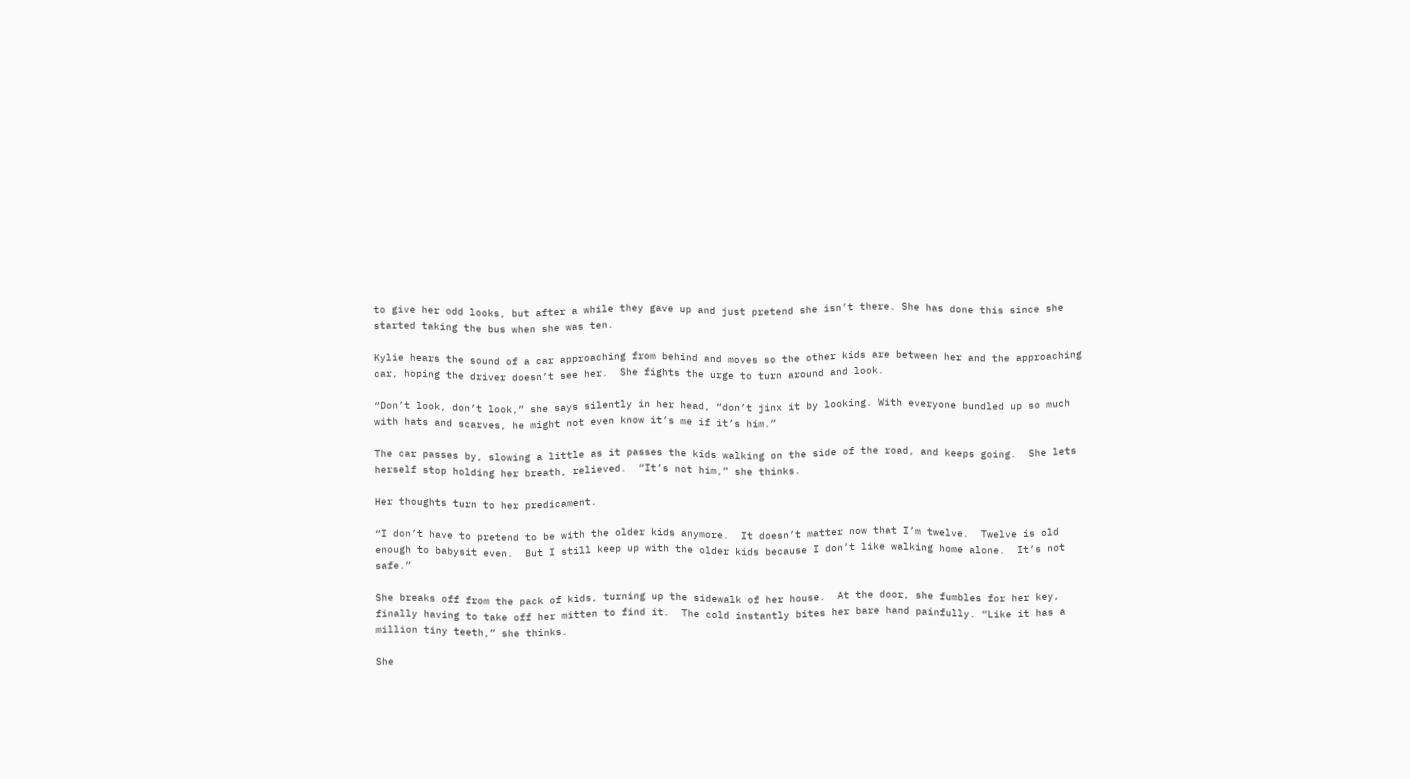to give her odd looks, but after a while they gave up and just pretend she isn’t there. She has done this since she started taking the bus when she was ten.

Kylie hears the sound of a car approaching from behind and moves so the other kids are between her and the approaching car, hoping the driver doesn’t see her.  She fights the urge to turn around and look.

“Don’t look, don’t look,” she says silently in her head, “don’t jinx it by looking. With everyone bundled up so much with hats and scarves, he might not even know it’s me if it’s him.”

The car passes by, slowing a little as it passes the kids walking on the side of the road, and keeps going.  She lets herself stop holding her breath, relieved.  “It’s not him,” she thinks.

Her thoughts turn to her predicament.

“I don’t have to pretend to be with the older kids anymore.  It doesn’t matter now that I’m twelve.  Twelve is old enough to babysit even.  But I still keep up with the older kids because I don’t like walking home alone.  It’s not safe.”

She breaks off from the pack of kids, turning up the sidewalk of her house.  At the door, she fumbles for her key, finally having to take off her mitten to find it.  The cold instantly bites her bare hand painfully. “Like it has a million tiny teeth,” she thinks.

She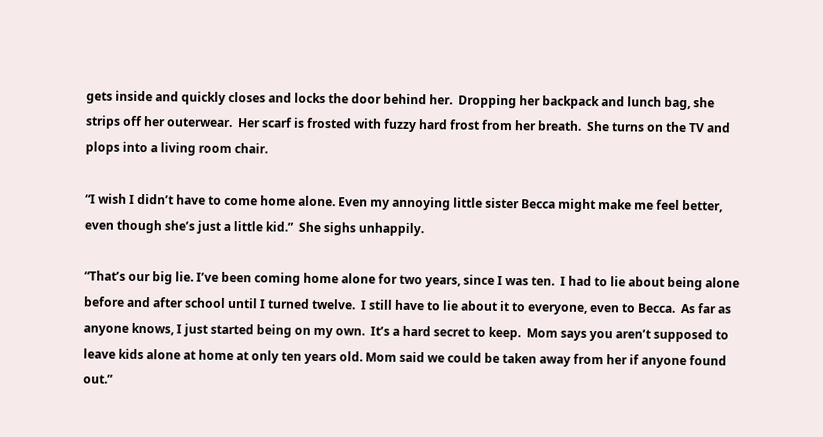gets inside and quickly closes and locks the door behind her.  Dropping her backpack and lunch bag, she strips off her outerwear.  Her scarf is frosted with fuzzy hard frost from her breath.  She turns on the TV and plops into a living room chair.

“I wish I didn’t have to come home alone. Even my annoying little sister Becca might make me feel better, even though she’s just a little kid.”  She sighs unhappily.

“That’s our big lie. I’ve been coming home alone for two years, since I was ten.  I had to lie about being alone before and after school until I turned twelve.  I still have to lie about it to everyone, even to Becca.  As far as anyone knows, I just started being on my own.  It’s a hard secret to keep.  Mom says you aren’t supposed to leave kids alone at home at only ten years old. Mom said we could be taken away from her if anyone found out.”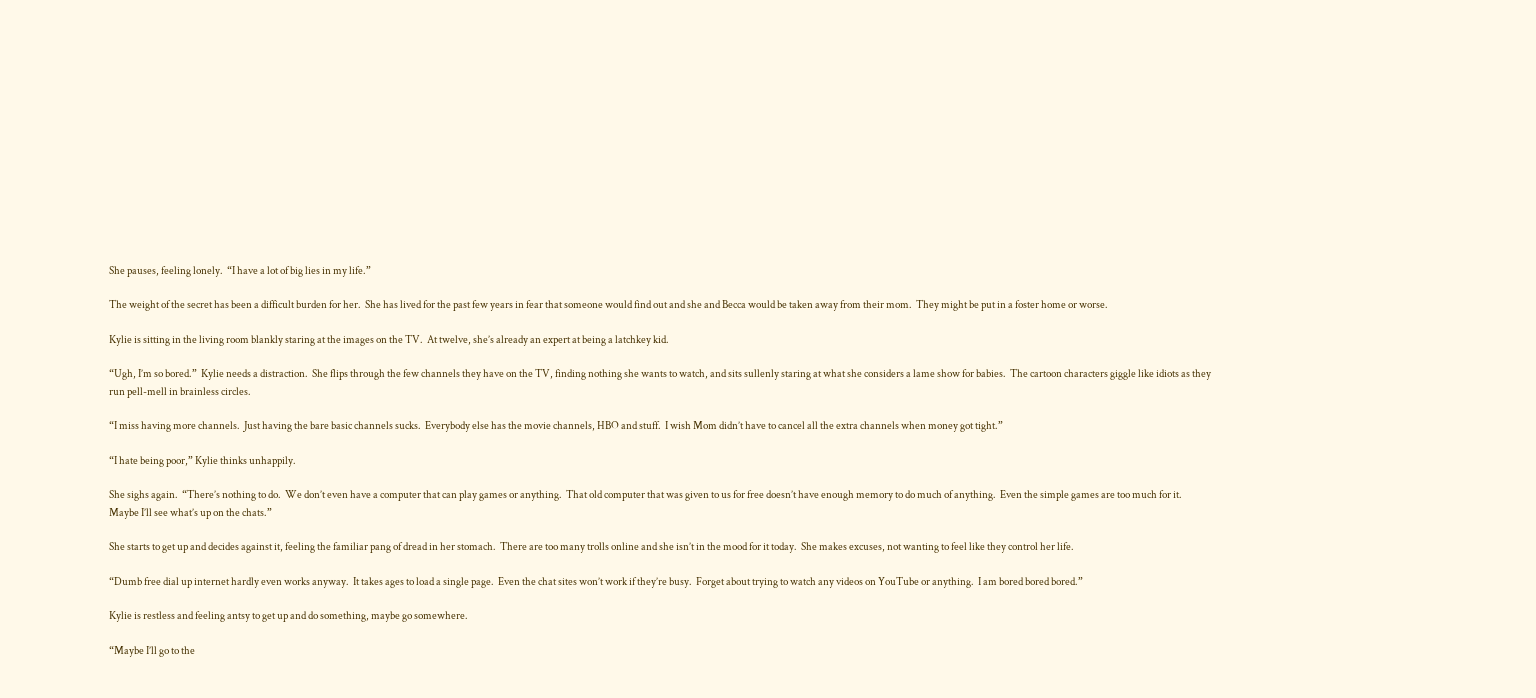She pauses, feeling lonely.  “I have a lot of big lies in my life.”

The weight of the secret has been a difficult burden for her.  She has lived for the past few years in fear that someone would find out and she and Becca would be taken away from their mom.  They might be put in a foster home or worse.

Kylie is sitting in the living room blankly staring at the images on the TV.  At twelve, she’s already an expert at being a latchkey kid.

“Ugh, I’m so bored.”  Kylie needs a distraction.  She flips through the few channels they have on the TV, finding nothing she wants to watch, and sits sullenly staring at what she considers a lame show for babies.  The cartoon characters giggle like idiots as they run pell-mell in brainless circles.

“I miss having more channels.  Just having the bare basic channels sucks.  Everybody else has the movie channels, HBO and stuff.  I wish Mom didn’t have to cancel all the extra channels when money got tight.”

“I hate being poor,” Kylie thinks unhappily.

She sighs again.  “There’s nothing to do.  We don’t even have a computer that can play games or anything.  That old computer that was given to us for free doesn’t have enough memory to do much of anything.  Even the simple games are too much for it.  Maybe I’ll see what’s up on the chats.”

She starts to get up and decides against it, feeling the familiar pang of dread in her stomach.  There are too many trolls online and she isn’t in the mood for it today.  She makes excuses, not wanting to feel like they control her life.

“Dumb free dial up internet hardly even works anyway.  It takes ages to load a single page.  Even the chat sites won’t work if they’re busy.  Forget about trying to watch any videos on YouTube or anything.  I am bored bored bored.”

Kylie is restless and feeling antsy to get up and do something, maybe go somewhere.

“Maybe I’ll go to the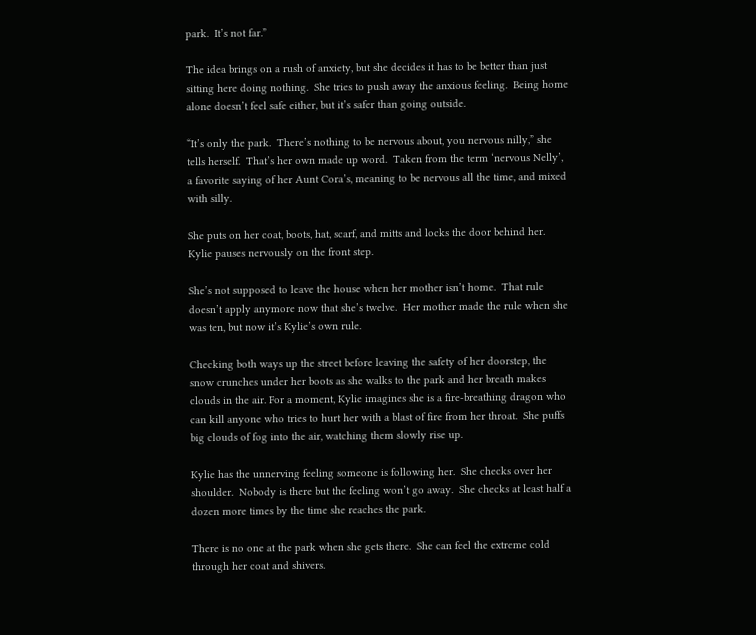park.  It’s not far.”

The idea brings on a rush of anxiety, but she decides it has to be better than just sitting here doing nothing.  She tries to push away the anxious feeling.  Being home alone doesn’t feel safe either, but it’s safer than going outside.

“It’s only the park.  There’s nothing to be nervous about, you nervous nilly,” she tells herself.  That’s her own made up word.  Taken from the term ‘nervous Nelly’, a favorite saying of her Aunt Cora’s, meaning to be nervous all the time, and mixed with silly.

She puts on her coat, boots, hat, scarf, and mitts and locks the door behind her.  Kylie pauses nervously on the front step.

She’s not supposed to leave the house when her mother isn’t home.  That rule doesn’t apply anymore now that she’s twelve.  Her mother made the rule when she was ten, but now it’s Kylie’s own rule.

Checking both ways up the street before leaving the safety of her doorstep, the snow crunches under her boots as she walks to the park and her breath makes clouds in the air. For a moment, Kylie imagines she is a fire-breathing dragon who can kill anyone who tries to hurt her with a blast of fire from her throat.  She puffs big clouds of fog into the air, watching them slowly rise up.

Kylie has the unnerving feeling someone is following her.  She checks over her shoulder.  Nobody is there but the feeling won’t go away.  She checks at least half a dozen more times by the time she reaches the park.

There is no one at the park when she gets there.  She can feel the extreme cold through her coat and shivers.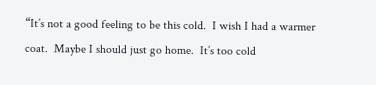“It’s not a good feeling to be this cold.  I wish I had a warmer coat.  Maybe I should just go home.  It’s too cold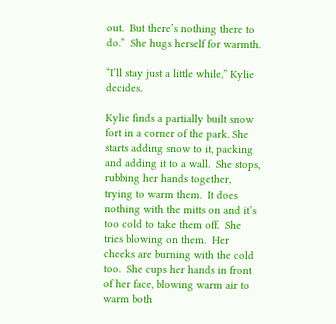out.  But there’s nothing there to do.”  She hugs herself for warmth.

“I’ll stay just a little while,” Kylie decides.

Kylie finds a partially built snow fort in a corner of the park. She starts adding snow to it, packing and adding it to a wall.  She stops, rubbing her hands together, trying to warm them.  It does nothing with the mitts on and it’s too cold to take them off.  She tries blowing on them.  Her cheeks are burning with the cold too.  She cups her hands in front of her face, blowing warm air to warm both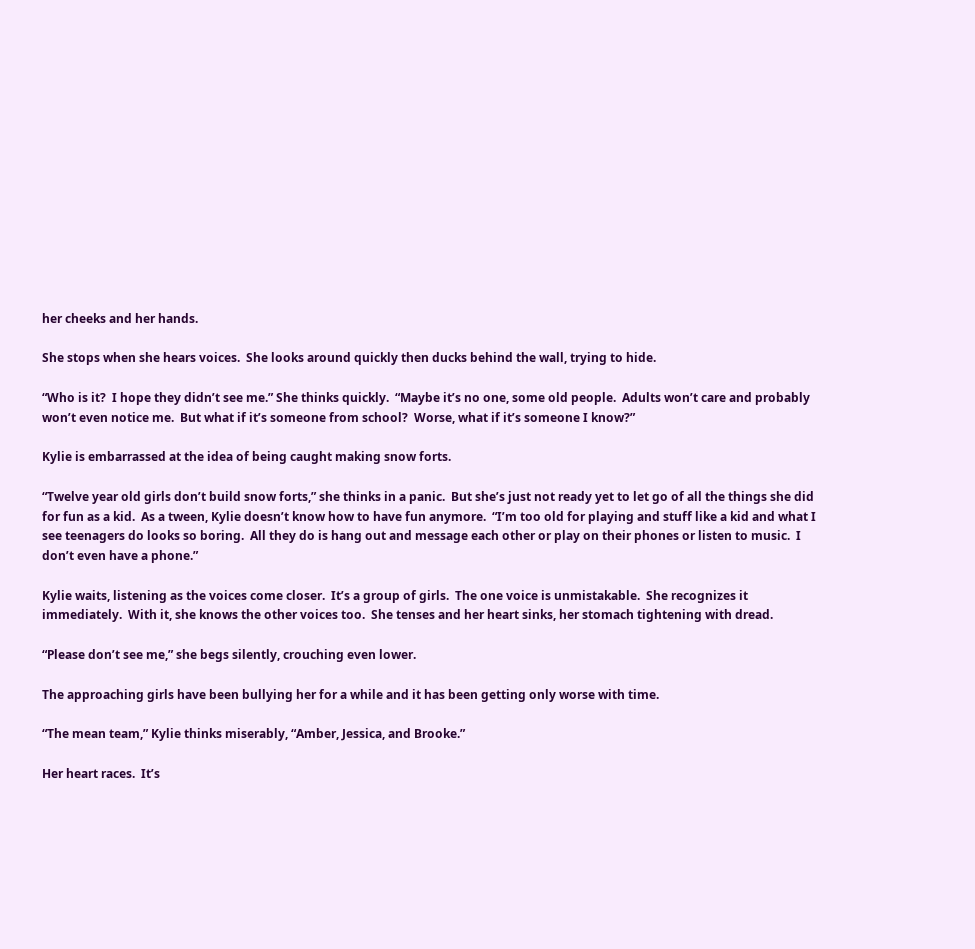her cheeks and her hands.

She stops when she hears voices.  She looks around quickly then ducks behind the wall, trying to hide.

“Who is it?  I hope they didn’t see me.” She thinks quickly.  “Maybe it’s no one, some old people.  Adults won’t care and probably won’t even notice me.  But what if it’s someone from school?  Worse, what if it’s someone I know?”

Kylie is embarrassed at the idea of being caught making snow forts.

“Twelve year old girls don’t build snow forts,” she thinks in a panic.  But she’s just not ready yet to let go of all the things she did for fun as a kid.  As a tween, Kylie doesn’t know how to have fun anymore.  “I’m too old for playing and stuff like a kid and what I see teenagers do looks so boring.  All they do is hang out and message each other or play on their phones or listen to music.  I don’t even have a phone.”

Kylie waits, listening as the voices come closer.  It’s a group of girls.  The one voice is unmistakable.  She recognizes it immediately.  With it, she knows the other voices too.  She tenses and her heart sinks, her stomach tightening with dread.

“Please don’t see me,” she begs silently, crouching even lower.

The approaching girls have been bullying her for a while and it has been getting only worse with time.

“The mean team,” Kylie thinks miserably, “Amber, Jessica, and Brooke.”

Her heart races.  It’s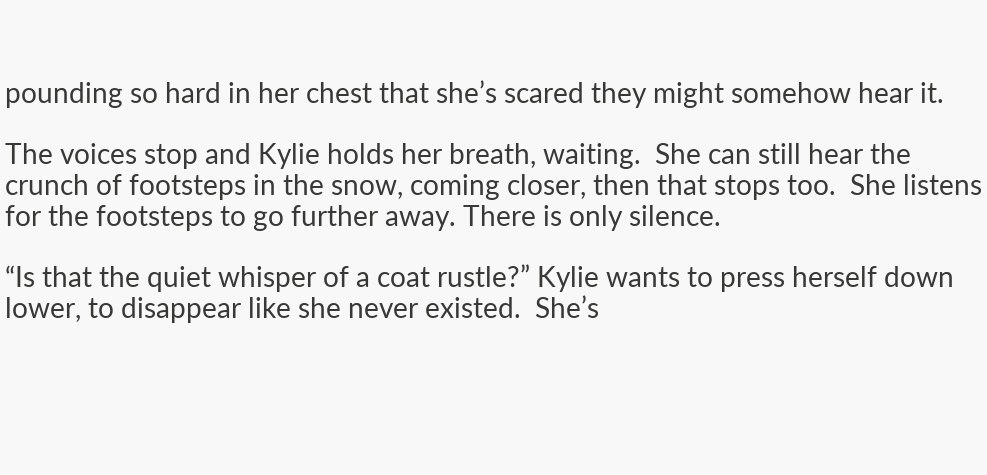pounding so hard in her chest that she’s scared they might somehow hear it.

The voices stop and Kylie holds her breath, waiting.  She can still hear the crunch of footsteps in the snow, coming closer, then that stops too.  She listens for the footsteps to go further away. There is only silence.

“Is that the quiet whisper of a coat rustle?” Kylie wants to press herself down lower, to disappear like she never existed.  She’s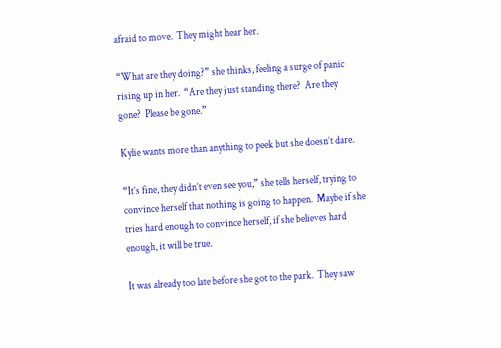afraid to move.  They might hear her.

“What are they doing?” she thinks, feeling a surge of panic rising up in her.  “Are they just standing there?  Are they gone?  Please be gone.”

Kylie wants more than anything to peek but she doesn’t dare.

“It’s fine, they didn’t even see you,” she tells herself, trying to convince herself that nothing is going to happen.  Maybe if she tries hard enough to convince herself, if she believes hard enough, it will be true.

It was already too late before she got to the park.  They saw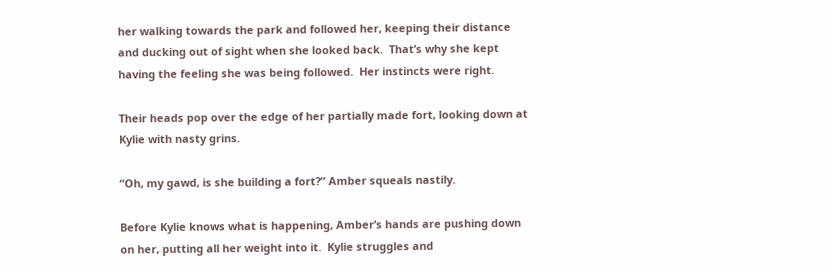her walking towards the park and followed her, keeping their distance and ducking out of sight when she looked back.  That’s why she kept having the feeling she was being followed.  Her instincts were right.

Their heads pop over the edge of her partially made fort, looking down at Kylie with nasty grins.

“Oh, my gawd, is she building a fort?” Amber squeals nastily.

Before Kylie knows what is happening, Amber’s hands are pushing down on her, putting all her weight into it.  Kylie struggles and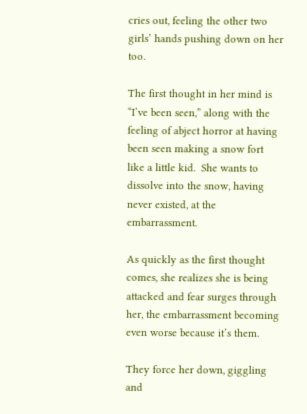cries out, feeling the other two girls’ hands pushing down on her too.

The first thought in her mind is “I’ve been seen,” along with the feeling of abject horror at having been seen making a snow fort like a little kid.  She wants to dissolve into the snow, having never existed, at the embarrassment.

As quickly as the first thought comes, she realizes she is being attacked and fear surges through her, the embarrassment becoming even worse because it’s them.

They force her down, giggling and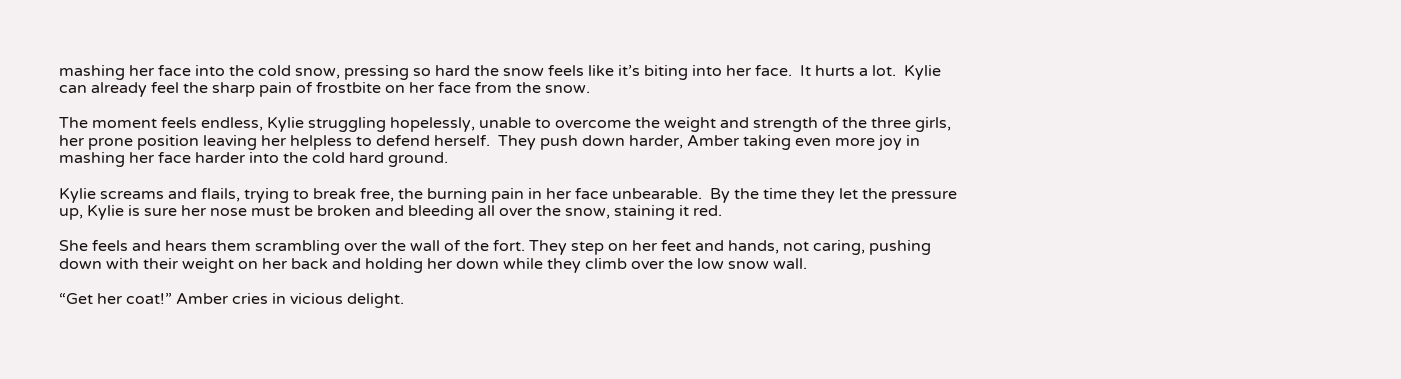mashing her face into the cold snow, pressing so hard the snow feels like it’s biting into her face.  It hurts a lot.  Kylie can already feel the sharp pain of frostbite on her face from the snow.

The moment feels endless, Kylie struggling hopelessly, unable to overcome the weight and strength of the three girls, her prone position leaving her helpless to defend herself.  They push down harder, Amber taking even more joy in mashing her face harder into the cold hard ground.

Kylie screams and flails, trying to break free, the burning pain in her face unbearable.  By the time they let the pressure up, Kylie is sure her nose must be broken and bleeding all over the snow, staining it red.

She feels and hears them scrambling over the wall of the fort. They step on her feet and hands, not caring, pushing down with their weight on her back and holding her down while they climb over the low snow wall.

“Get her coat!” Amber cries in vicious delight.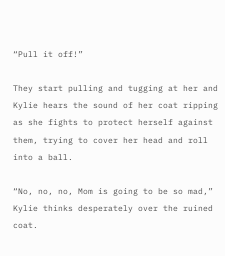“Pull it off!”

They start pulling and tugging at her and Kylie hears the sound of her coat ripping as she fights to protect herself against them, trying to cover her head and roll into a ball.

“No, no, no, Mom is going to be so mad,” Kylie thinks desperately over the ruined coat.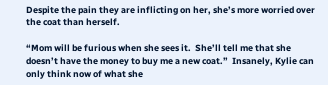Despite the pain they are inflicting on her, she’s more worried over the coat than herself.

“Mom will be furious when she sees it.  She’ll tell me that she doesn’t have the money to buy me a new coat.”  Insanely, Kylie can only think now of what she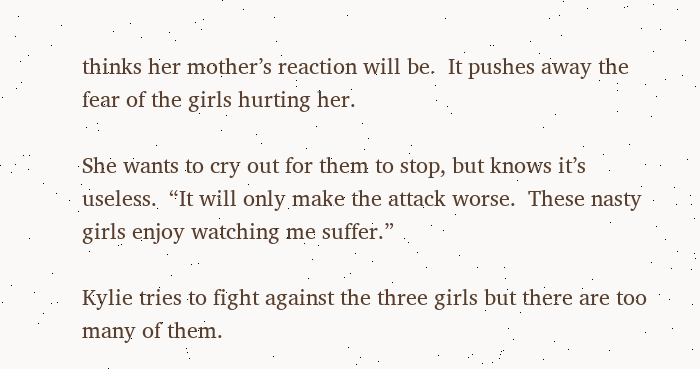thinks her mother’s reaction will be.  It pushes away the fear of the girls hurting her.

She wants to cry out for them to stop, but knows it’s useless.  “It will only make the attack worse.  These nasty girls enjoy watching me suffer.”

Kylie tries to fight against the three girls but there are too many of them.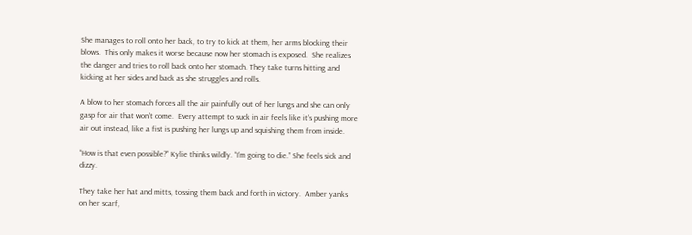She manages to roll onto her back, to try to kick at them, her arms blocking their blows.  This only makes it worse because now her stomach is exposed.  She realizes the danger and tries to roll back onto her stomach. They take turns hitting and kicking at her sides and back as she struggles and rolls.

A blow to her stomach forces all the air painfully out of her lungs and she can only gasp for air that won’t come.  Every attempt to suck in air feels like it’s pushing more air out instead, like a fist is pushing her lungs up and squishing them from inside.

“How is that even possible?” Kylie thinks wildly. “I’m going to die.” She feels sick and dizzy.

They take her hat and mitts, tossing them back and forth in victory.  Amber yanks on her scarf,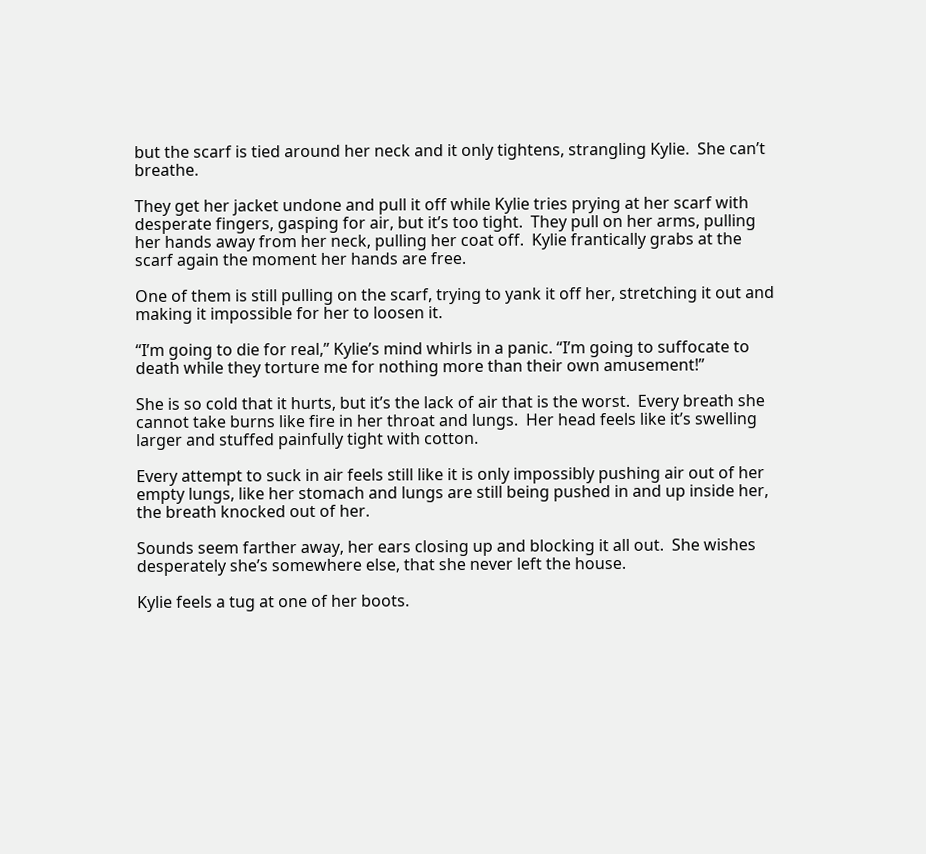but the scarf is tied around her neck and it only tightens, strangling Kylie.  She can’t breathe.

They get her jacket undone and pull it off while Kylie tries prying at her scarf with desperate fingers, gasping for air, but it’s too tight.  They pull on her arms, pulling her hands away from her neck, pulling her coat off.  Kylie frantically grabs at the scarf again the moment her hands are free.

One of them is still pulling on the scarf, trying to yank it off her, stretching it out and making it impossible for her to loosen it.

“I’m going to die for real,” Kylie’s mind whirls in a panic. “I’m going to suffocate to death while they torture me for nothing more than their own amusement!”

She is so cold that it hurts, but it’s the lack of air that is the worst.  Every breath she cannot take burns like fire in her throat and lungs.  Her head feels like it’s swelling larger and stuffed painfully tight with cotton.

Every attempt to suck in air feels still like it is only impossibly pushing air out of her empty lungs, like her stomach and lungs are still being pushed in and up inside her, the breath knocked out of her.

Sounds seem farther away, her ears closing up and blocking it all out.  She wishes desperately she’s somewhere else, that she never left the house.

Kylie feels a tug at one of her boots.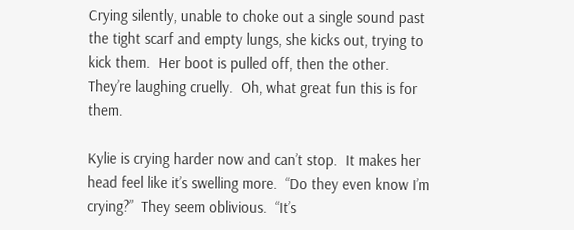Crying silently, unable to choke out a single sound past the tight scarf and empty lungs, she kicks out, trying to kick them.  Her boot is pulled off, then the other.  They’re laughing cruelly.  Oh, what great fun this is for them.

Kylie is crying harder now and can’t stop.  It makes her head feel like it’s swelling more.  “Do they even know I’m crying?”  They seem oblivious.  “It’s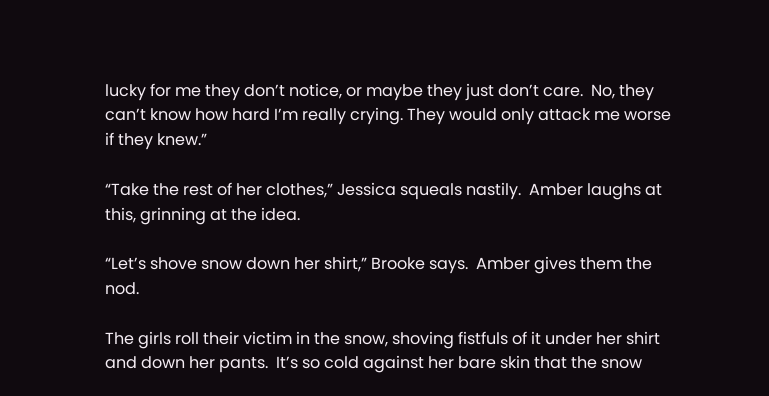lucky for me they don’t notice, or maybe they just don’t care.  No, they can’t know how hard I’m really crying. They would only attack me worse if they knew.”

“Take the rest of her clothes,” Jessica squeals nastily.  Amber laughs at this, grinning at the idea.

“Let’s shove snow down her shirt,” Brooke says.  Amber gives them the nod.

The girls roll their victim in the snow, shoving fistfuls of it under her shirt and down her pants.  It’s so cold against her bare skin that the snow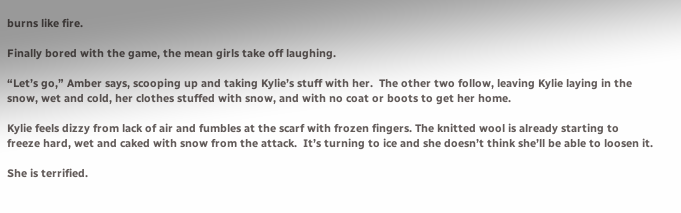burns like fire.

Finally bored with the game, the mean girls take off laughing.

“Let’s go,” Amber says, scooping up and taking Kylie’s stuff with her.  The other two follow, leaving Kylie laying in the snow, wet and cold, her clothes stuffed with snow, and with no coat or boots to get her home.

Kylie feels dizzy from lack of air and fumbles at the scarf with frozen fingers. The knitted wool is already starting to freeze hard, wet and caked with snow from the attack.  It’s turning to ice and she doesn’t think she’ll be able to loosen it.

She is terrified.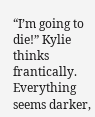“I’m going to die!” Kylie thinks frantically.  Everything seems darker,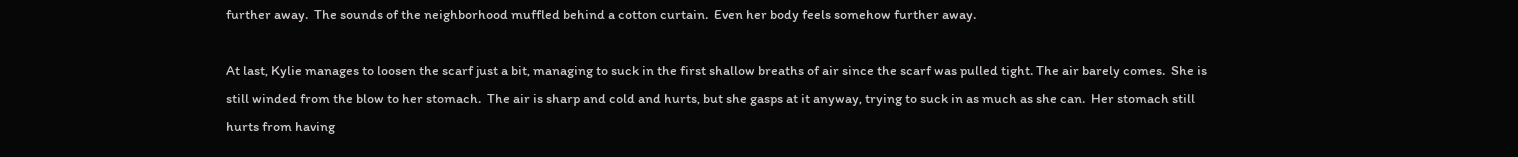further away.  The sounds of the neighborhood muffled behind a cotton curtain.  Even her body feels somehow further away.

At last, Kylie manages to loosen the scarf just a bit, managing to suck in the first shallow breaths of air since the scarf was pulled tight. The air barely comes.  She is still winded from the blow to her stomach.  The air is sharp and cold and hurts, but she gasps at it anyway, trying to suck in as much as she can.  Her stomach still hurts from having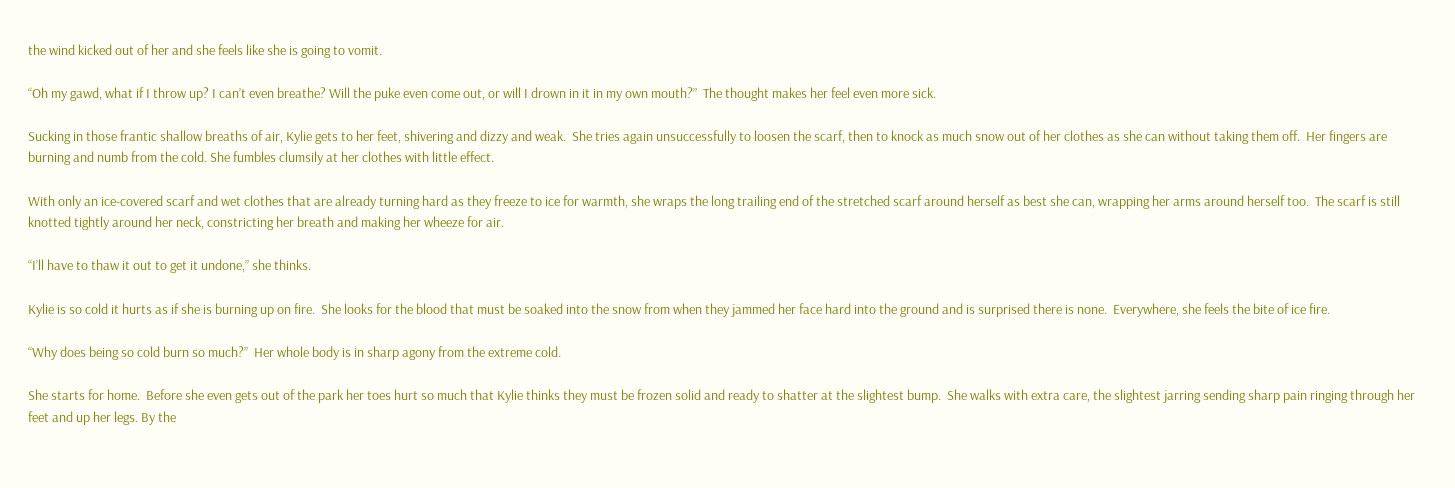the wind kicked out of her and she feels like she is going to vomit.

“Oh my gawd, what if I throw up? I can’t even breathe? Will the puke even come out, or will I drown in it in my own mouth?”  The thought makes her feel even more sick.

Sucking in those frantic shallow breaths of air, Kylie gets to her feet, shivering and dizzy and weak.  She tries again unsuccessfully to loosen the scarf, then to knock as much snow out of her clothes as she can without taking them off.  Her fingers are burning and numb from the cold. She fumbles clumsily at her clothes with little effect.

With only an ice-covered scarf and wet clothes that are already turning hard as they freeze to ice for warmth, she wraps the long trailing end of the stretched scarf around herself as best she can, wrapping her arms around herself too.  The scarf is still knotted tightly around her neck, constricting her breath and making her wheeze for air.

“I’ll have to thaw it out to get it undone,” she thinks.

Kylie is so cold it hurts as if she is burning up on fire.  She looks for the blood that must be soaked into the snow from when they jammed her face hard into the ground and is surprised there is none.  Everywhere, she feels the bite of ice fire.

“Why does being so cold burn so much?”  Her whole body is in sharp agony from the extreme cold.

She starts for home.  Before she even gets out of the park her toes hurt so much that Kylie thinks they must be frozen solid and ready to shatter at the slightest bump.  She walks with extra care, the slightest jarring sending sharp pain ringing through her feet and up her legs. By the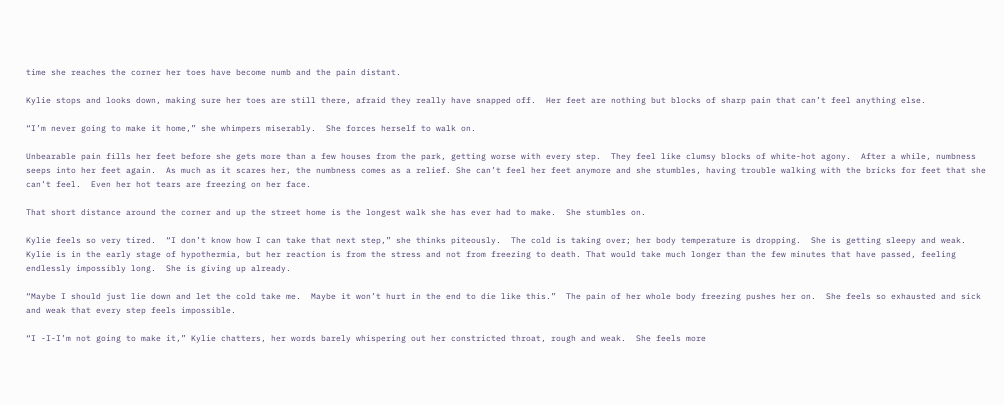time she reaches the corner her toes have become numb and the pain distant.

Kylie stops and looks down, making sure her toes are still there, afraid they really have snapped off.  Her feet are nothing but blocks of sharp pain that can’t feel anything else.

“I’m never going to make it home,” she whimpers miserably.  She forces herself to walk on.

Unbearable pain fills her feet before she gets more than a few houses from the park, getting worse with every step.  They feel like clumsy blocks of white-hot agony.  After a while, numbness seeps into her feet again.  As much as it scares her, the numbness comes as a relief. She can’t feel her feet anymore and she stumbles, having trouble walking with the bricks for feet that she can’t feel.  Even her hot tears are freezing on her face.

That short distance around the corner and up the street home is the longest walk she has ever had to make.  She stumbles on.

Kylie feels so very tired.  “I don’t know how I can take that next step,” she thinks piteously.  The cold is taking over; her body temperature is dropping.  She is getting sleepy and weak.  Kylie is in the early stage of hypothermia, but her reaction is from the stress and not from freezing to death. That would take much longer than the few minutes that have passed, feeling endlessly impossibly long.  She is giving up already.

“Maybe I should just lie down and let the cold take me.  Maybe it won’t hurt in the end to die like this.”  The pain of her whole body freezing pushes her on.  She feels so exhausted and sick and weak that every step feels impossible.

“I -I-I’m not going to make it,” Kylie chatters, her words barely whispering out her constricted throat, rough and weak.  She feels more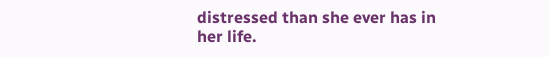distressed than she ever has in her life.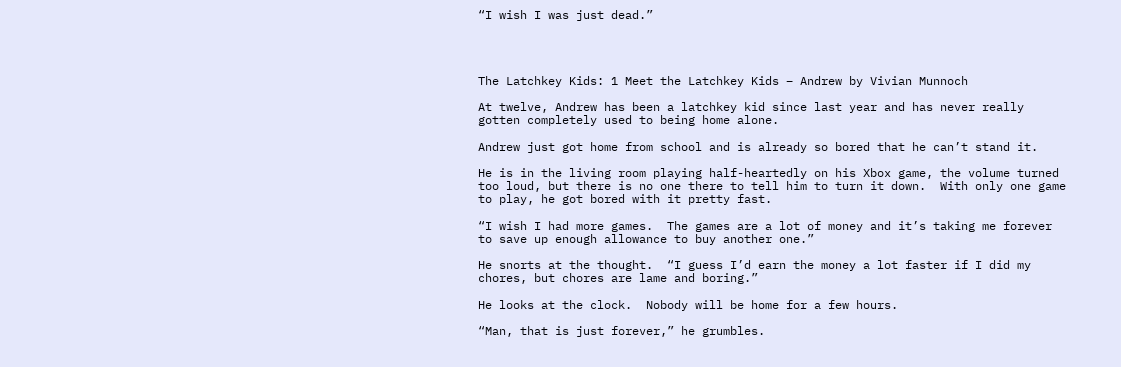“I wish I was just dead.”




The Latchkey Kids: 1 Meet the Latchkey Kids – Andrew by Vivian Munnoch

At twelve, Andrew has been a latchkey kid since last year and has never really gotten completely used to being home alone.

Andrew just got home from school and is already so bored that he can’t stand it.

He is in the living room playing half-heartedly on his Xbox game, the volume turned too loud, but there is no one there to tell him to turn it down.  With only one game to play, he got bored with it pretty fast.

“I wish I had more games.  The games are a lot of money and it’s taking me forever to save up enough allowance to buy another one.”

He snorts at the thought.  “I guess I’d earn the money a lot faster if I did my chores, but chores are lame and boring.”

He looks at the clock.  Nobody will be home for a few hours.

“Man, that is just forever,” he grumbles.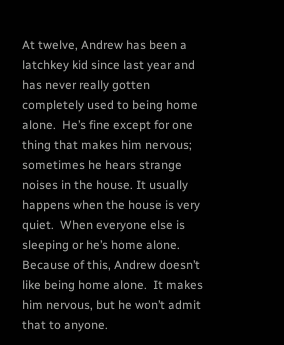At twelve, Andrew has been a latchkey kid since last year and has never really gotten completely used to being home alone.  He’s fine except for one thing that makes him nervous; sometimes he hears strange noises in the house. It usually happens when the house is very quiet.  When everyone else is sleeping or he’s home alone.  Because of this, Andrew doesn’t like being home alone.  It makes him nervous, but he won’t admit that to anyone.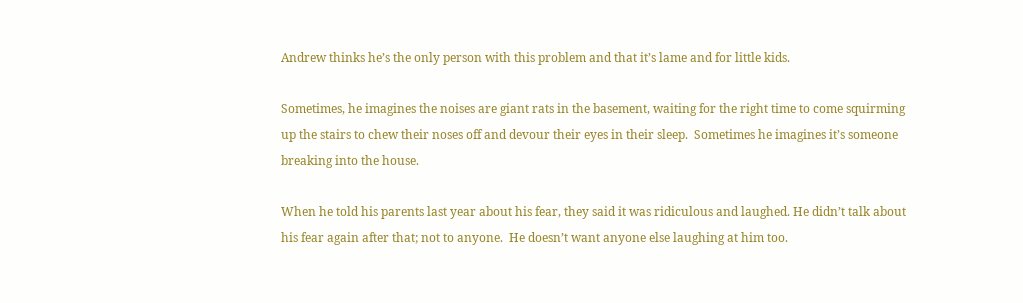Andrew thinks he’s the only person with this problem and that it’s lame and for little kids.

Sometimes, he imagines the noises are giant rats in the basement, waiting for the right time to come squirming up the stairs to chew their noses off and devour their eyes in their sleep.  Sometimes he imagines it’s someone breaking into the house.

When he told his parents last year about his fear, they said it was ridiculous and laughed. He didn’t talk about his fear again after that; not to anyone.  He doesn’t want anyone else laughing at him too.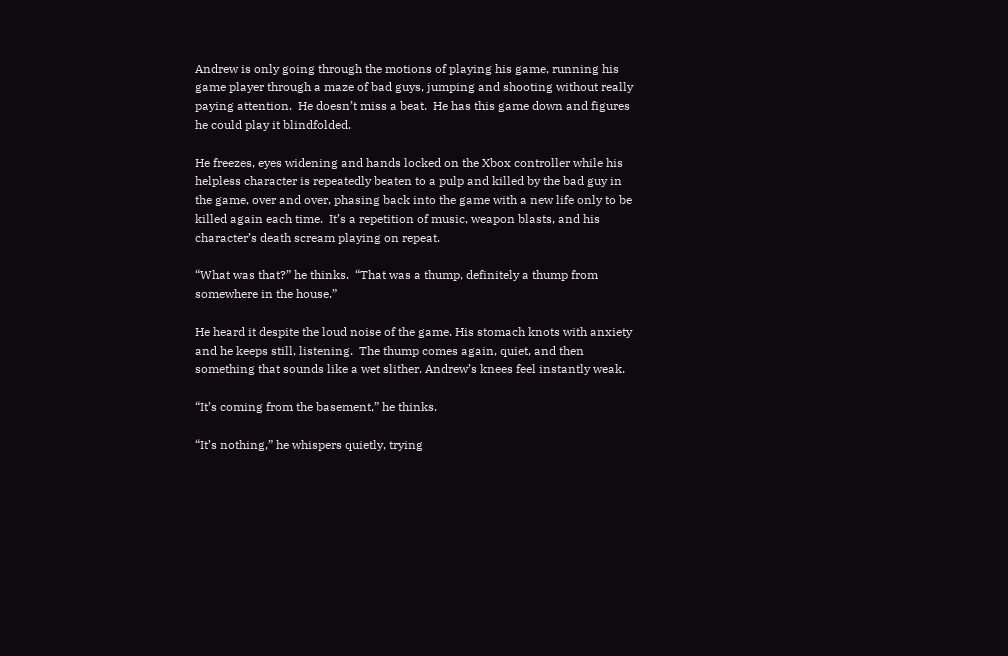Andrew is only going through the motions of playing his game, running his game player through a maze of bad guys, jumping and shooting without really paying attention.  He doesn’t miss a beat.  He has this game down and figures he could play it blindfolded.

He freezes, eyes widening and hands locked on the Xbox controller while his helpless character is repeatedly beaten to a pulp and killed by the bad guy in the game, over and over, phasing back into the game with a new life only to be killed again each time.  It’s a repetition of music, weapon blasts, and his character’s death scream playing on repeat.

“What was that?” he thinks.  “That was a thump, definitely a thump from somewhere in the house.”

He heard it despite the loud noise of the game. His stomach knots with anxiety and he keeps still, listening.  The thump comes again, quiet, and then something that sounds like a wet slither. Andrew’s knees feel instantly weak.

“It’s coming from the basement,” he thinks.

“It’s nothing,” he whispers quietly, trying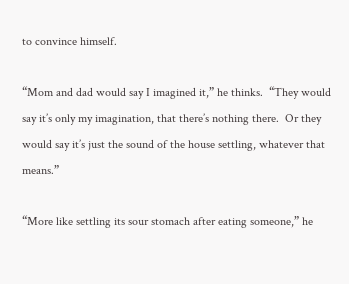to convince himself.

“Mom and dad would say I imagined it,” he thinks.  “They would say it’s only my imagination, that there’s nothing there.  Or they would say it’s just the sound of the house settling, whatever that means.”

“More like settling its sour stomach after eating someone,” he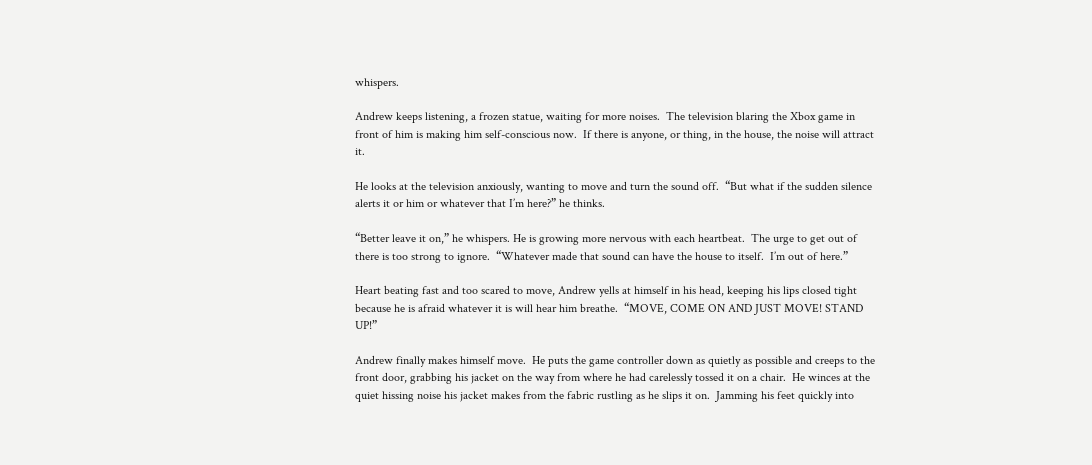whispers.

Andrew keeps listening, a frozen statue, waiting for more noises.  The television blaring the Xbox game in front of him is making him self-conscious now.  If there is anyone, or thing, in the house, the noise will attract it.

He looks at the television anxiously, wanting to move and turn the sound off.  “But what if the sudden silence alerts it or him or whatever that I’m here?” he thinks.

“Better leave it on,” he whispers. He is growing more nervous with each heartbeat.  The urge to get out of there is too strong to ignore.  “Whatever made that sound can have the house to itself.  I’m out of here.”

Heart beating fast and too scared to move, Andrew yells at himself in his head, keeping his lips closed tight because he is afraid whatever it is will hear him breathe.  “MOVE, COME ON AND JUST MOVE! STAND UP!”

Andrew finally makes himself move.  He puts the game controller down as quietly as possible and creeps to the front door, grabbing his jacket on the way from where he had carelessly tossed it on a chair.  He winces at the quiet hissing noise his jacket makes from the fabric rustling as he slips it on.  Jamming his feet quickly into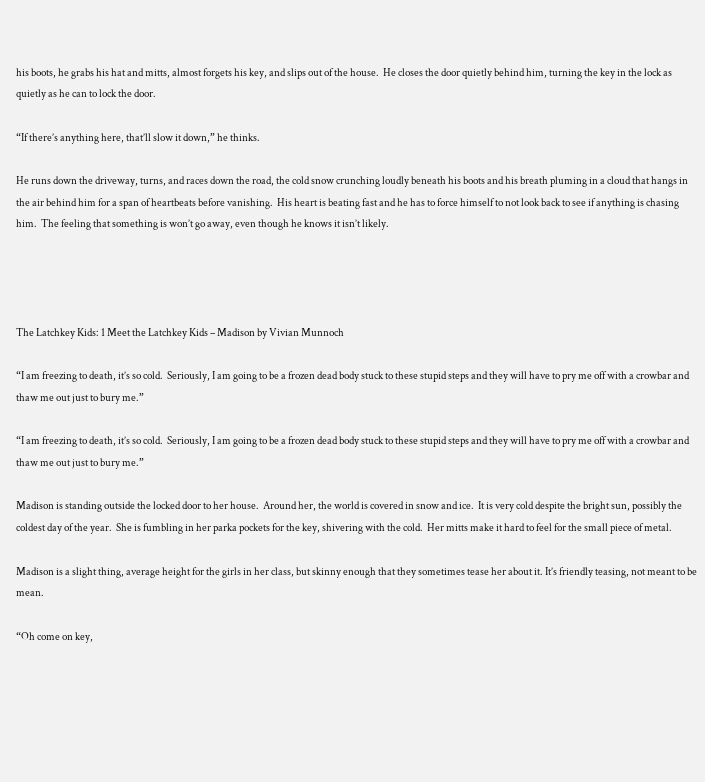his boots, he grabs his hat and mitts, almost forgets his key, and slips out of the house.  He closes the door quietly behind him, turning the key in the lock as quietly as he can to lock the door.

“If there’s anything here, that’ll slow it down,” he thinks.

He runs down the driveway, turns, and races down the road, the cold snow crunching loudly beneath his boots and his breath pluming in a cloud that hangs in the air behind him for a span of heartbeats before vanishing.  His heart is beating fast and he has to force himself to not look back to see if anything is chasing him.  The feeling that something is won’t go away, even though he knows it isn’t likely.




The Latchkey Kids: 1 Meet the Latchkey Kids – Madison by Vivian Munnoch

“I am freezing to death, it’s so cold.  Seriously, I am going to be a frozen dead body stuck to these stupid steps and they will have to pry me off with a crowbar and thaw me out just to bury me.”

“I am freezing to death, it’s so cold.  Seriously, I am going to be a frozen dead body stuck to these stupid steps and they will have to pry me off with a crowbar and thaw me out just to bury me.”

Madison is standing outside the locked door to her house.  Around her, the world is covered in snow and ice.  It is very cold despite the bright sun, possibly the coldest day of the year.  She is fumbling in her parka pockets for the key, shivering with the cold.  Her mitts make it hard to feel for the small piece of metal.

Madison is a slight thing, average height for the girls in her class, but skinny enough that they sometimes tease her about it. It’s friendly teasing, not meant to be mean.

“Oh come on key,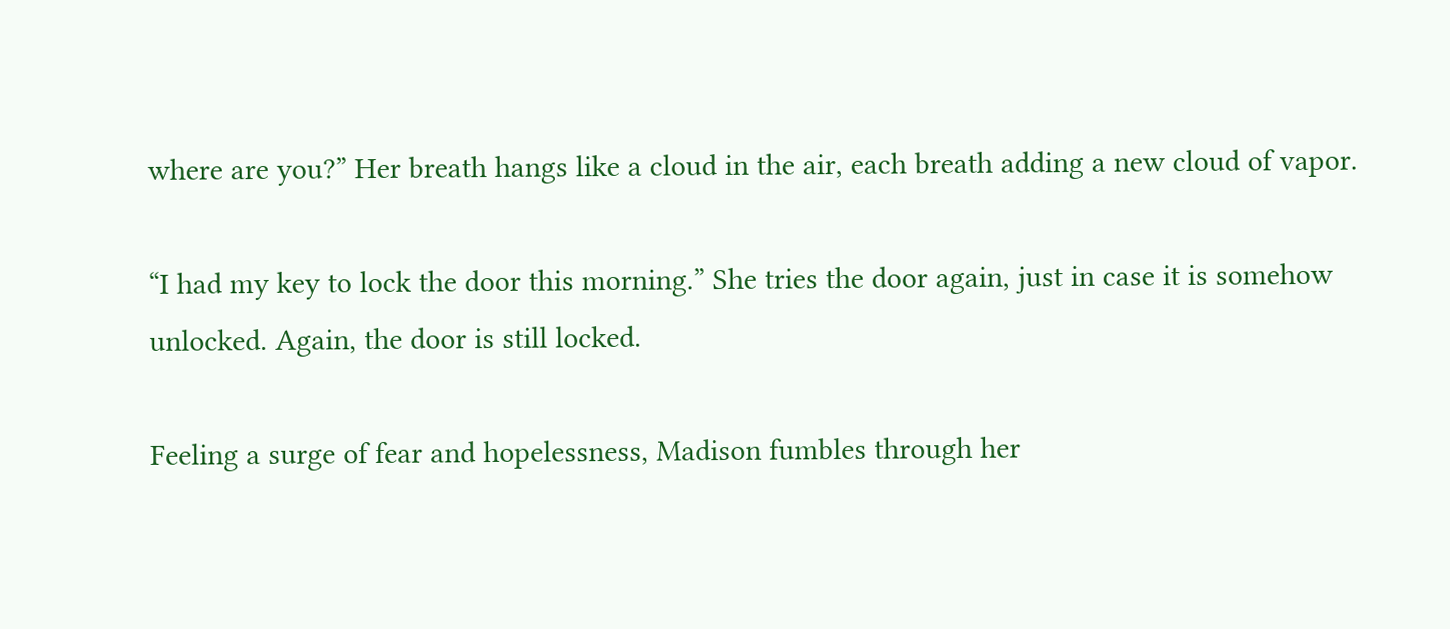where are you?” Her breath hangs like a cloud in the air, each breath adding a new cloud of vapor.

“I had my key to lock the door this morning.” She tries the door again, just in case it is somehow unlocked. Again, the door is still locked.

Feeling a surge of fear and hopelessness, Madison fumbles through her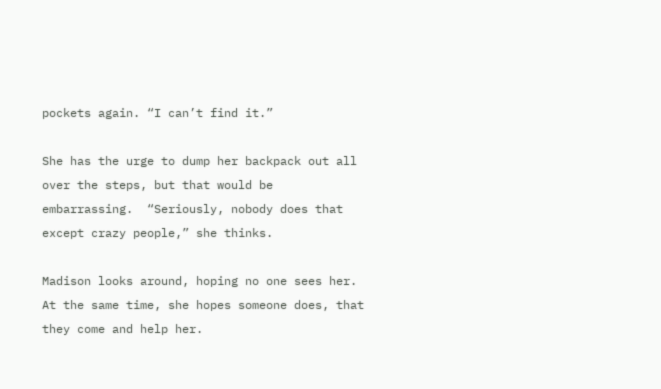pockets again. “I can’t find it.”

She has the urge to dump her backpack out all over the steps, but that would be embarrassing.  “Seriously, nobody does that except crazy people,” she thinks.

Madison looks around, hoping no one sees her.  At the same time, she hopes someone does, that they come and help her.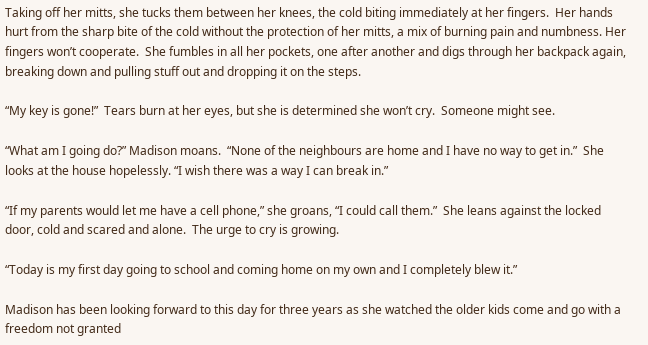Taking off her mitts, she tucks them between her knees, the cold biting immediately at her fingers.  Her hands hurt from the sharp bite of the cold without the protection of her mitts, a mix of burning pain and numbness. Her fingers won’t cooperate.  She fumbles in all her pockets, one after another and digs through her backpack again, breaking down and pulling stuff out and dropping it on the steps.

“My key is gone!”  Tears burn at her eyes, but she is determined she won’t cry.  Someone might see.

“What am I going do?” Madison moans.  “None of the neighbours are home and I have no way to get in.”  She looks at the house hopelessly. “I wish there was a way I can break in.”

“If my parents would let me have a cell phone,” she groans, “I could call them.”  She leans against the locked door, cold and scared and alone.  The urge to cry is growing.

“Today is my first day going to school and coming home on my own and I completely blew it.”

Madison has been looking forward to this day for three years as she watched the older kids come and go with a freedom not granted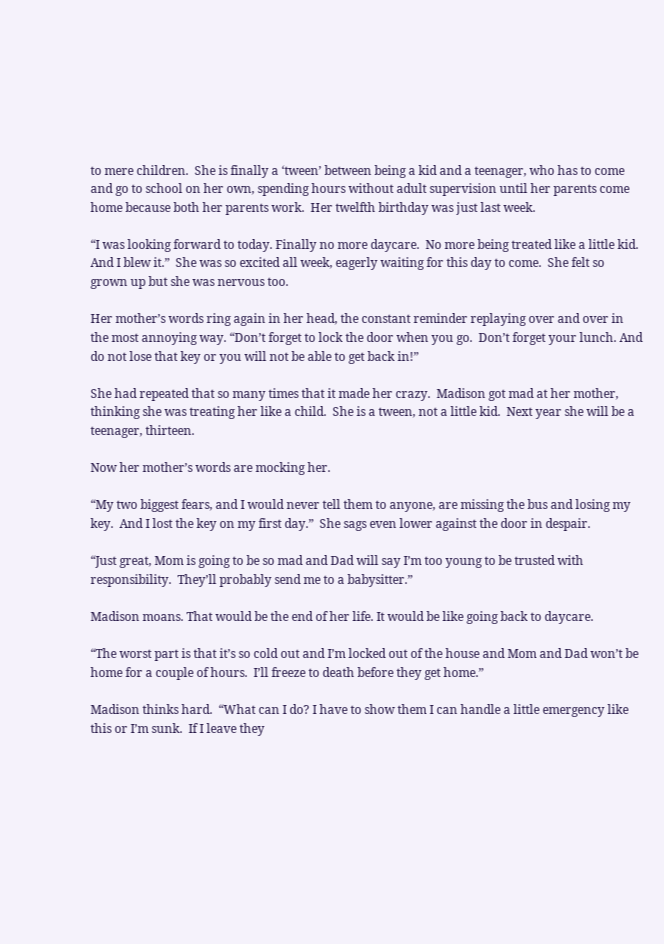to mere children.  She is finally a ‘tween’ between being a kid and a teenager, who has to come and go to school on her own, spending hours without adult supervision until her parents come home because both her parents work.  Her twelfth birthday was just last week.

“I was looking forward to today. Finally no more daycare.  No more being treated like a little kid.  And I blew it.”  She was so excited all week, eagerly waiting for this day to come.  She felt so grown up but she was nervous too.

Her mother’s words ring again in her head, the constant reminder replaying over and over in the most annoying way. “Don’t forget to lock the door when you go.  Don’t forget your lunch. And do not lose that key or you will not be able to get back in!”

She had repeated that so many times that it made her crazy.  Madison got mad at her mother, thinking she was treating her like a child.  She is a tween, not a little kid.  Next year she will be a teenager, thirteen.

Now her mother’s words are mocking her.

“My two biggest fears, and I would never tell them to anyone, are missing the bus and losing my key.  And I lost the key on my first day.”  She sags even lower against the door in despair.

“Just great, Mom is going to be so mad and Dad will say I’m too young to be trusted with responsibility.  They’ll probably send me to a babysitter.”

Madison moans. That would be the end of her life. It would be like going back to daycare.

“The worst part is that it’s so cold out and I’m locked out of the house and Mom and Dad won’t be home for a couple of hours.  I’ll freeze to death before they get home.”

Madison thinks hard.  “What can I do? I have to show them I can handle a little emergency like this or I’m sunk.  If I leave they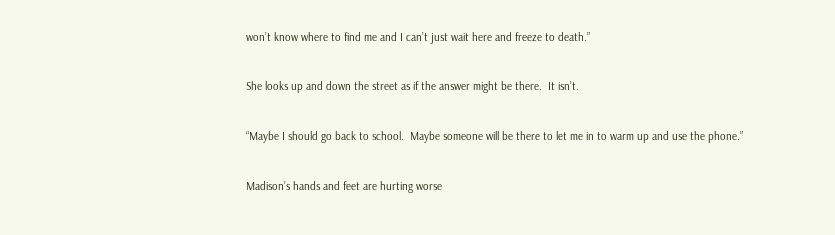won’t know where to find me and I can’t just wait here and freeze to death.”

She looks up and down the street as if the answer might be there.  It isn’t.

“Maybe I should go back to school.  Maybe someone will be there to let me in to warm up and use the phone.”

Madison’s hands and feet are hurting worse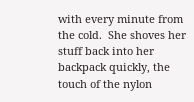with every minute from the cold.  She shoves her stuff back into her backpack quickly, the touch of the nylon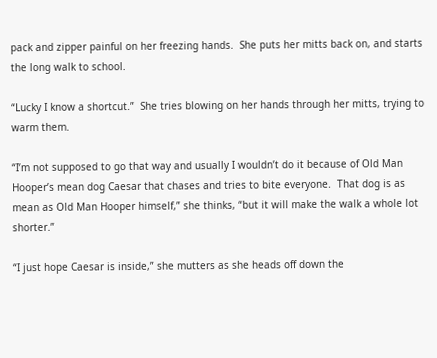pack and zipper painful on her freezing hands.  She puts her mitts back on, and starts the long walk to school.

“Lucky I know a shortcut.”  She tries blowing on her hands through her mitts, trying to warm them.

“I’m not supposed to go that way and usually I wouldn’t do it because of Old Man Hooper’s mean dog Caesar that chases and tries to bite everyone.  That dog is as mean as Old Man Hooper himself,” she thinks, “but it will make the walk a whole lot shorter.”

“I just hope Caesar is inside,” she mutters as she heads off down the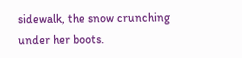sidewalk, the snow crunching under her boots.